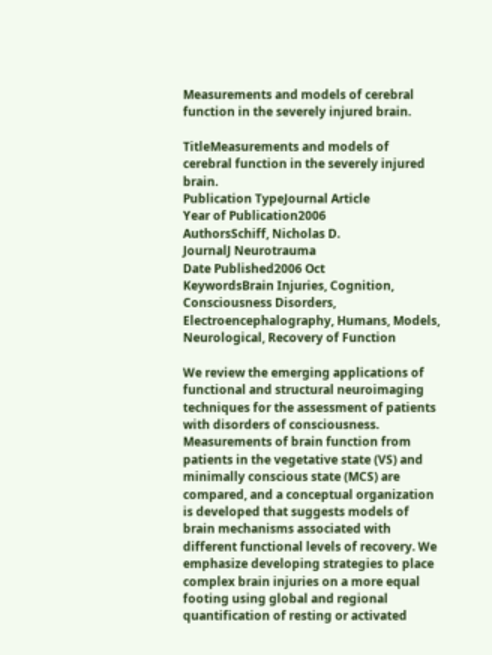Measurements and models of cerebral function in the severely injured brain.

TitleMeasurements and models of cerebral function in the severely injured brain.
Publication TypeJournal Article
Year of Publication2006
AuthorsSchiff, Nicholas D.
JournalJ Neurotrauma
Date Published2006 Oct
KeywordsBrain Injuries, Cognition, Consciousness Disorders, Electroencephalography, Humans, Models, Neurological, Recovery of Function

We review the emerging applications of functional and structural neuroimaging techniques for the assessment of patients with disorders of consciousness. Measurements of brain function from patients in the vegetative state (VS) and minimally conscious state (MCS) are compared, and a conceptual organization is developed that suggests models of brain mechanisms associated with different functional levels of recovery. We emphasize developing strategies to place complex brain injuries on a more equal footing using global and regional quantification of resting or activated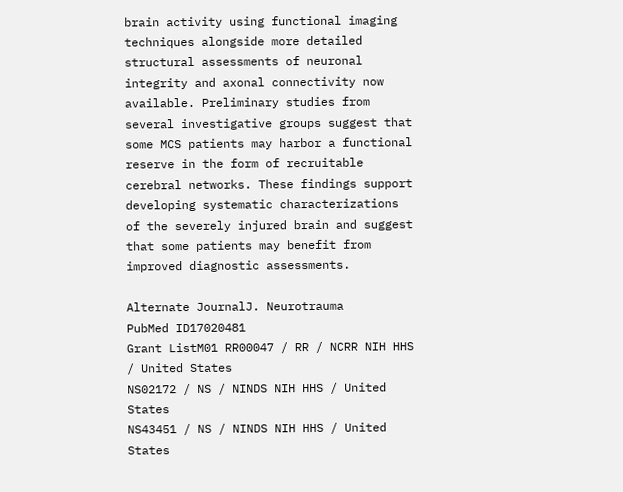brain activity using functional imaging techniques alongside more detailed structural assessments of neuronal integrity and axonal connectivity now available. Preliminary studies from several investigative groups suggest that some MCS patients may harbor a functional reserve in the form of recruitable cerebral networks. These findings support developing systematic characterizations of the severely injured brain and suggest that some patients may benefit from improved diagnostic assessments.

Alternate JournalJ. Neurotrauma
PubMed ID17020481
Grant ListM01 RR00047 / RR / NCRR NIH HHS / United States
NS02172 / NS / NINDS NIH HHS / United States
NS43451 / NS / NINDS NIH HHS / United States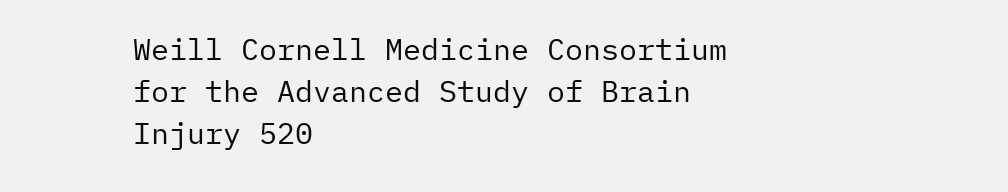Weill Cornell Medicine Consortium for the Advanced Study of Brain Injury 520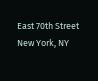East 70th Street New York, NY